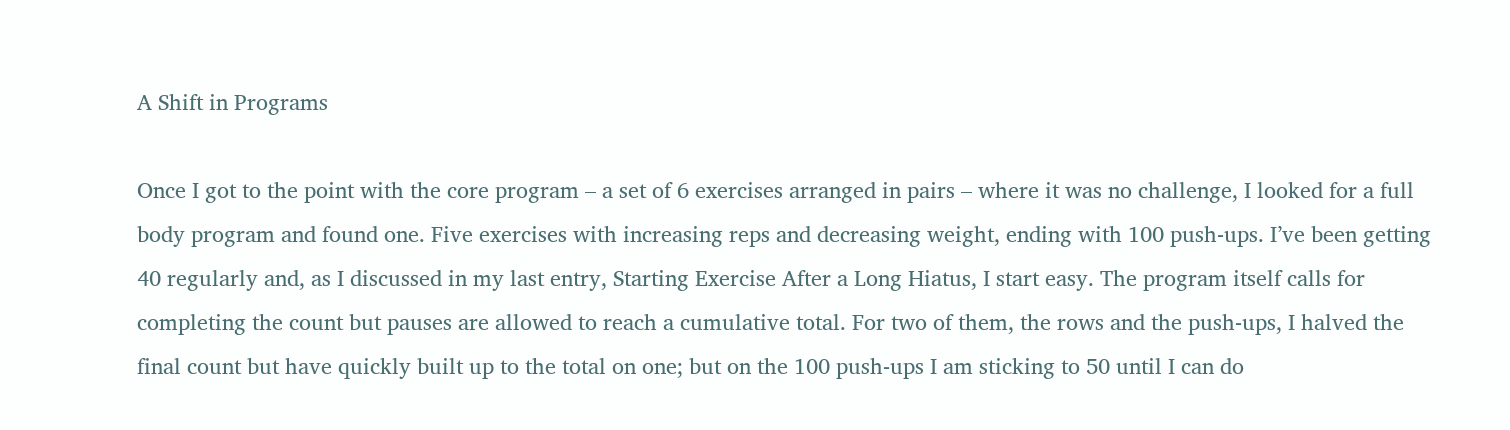A Shift in Programs

Once I got to the point with the core program – a set of 6 exercises arranged in pairs – where it was no challenge, I looked for a full body program and found one. Five exercises with increasing reps and decreasing weight, ending with 100 push-ups. I’ve been getting 40 regularly and, as I discussed in my last entry, Starting Exercise After a Long Hiatus, I start easy. The program itself calls for completing the count but pauses are allowed to reach a cumulative total. For two of them, the rows and the push-ups, I halved the final count but have quickly built up to the total on one; but on the 100 push-ups I am sticking to 50 until I can do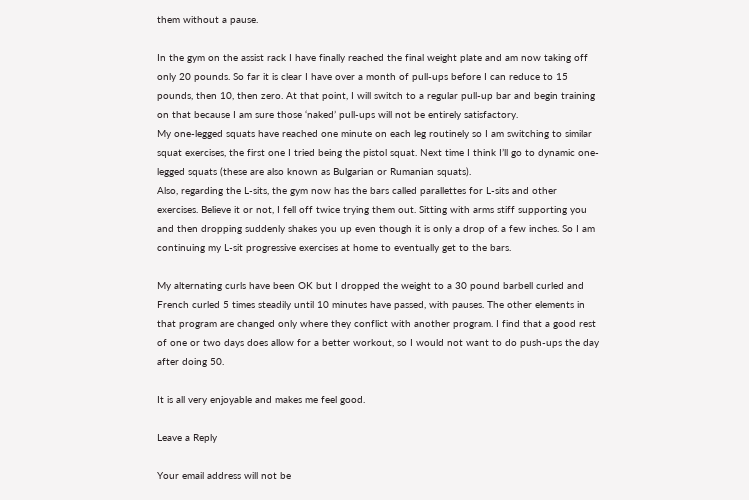them without a pause.

In the gym on the assist rack I have finally reached the final weight plate and am now taking off only 20 pounds. So far it is clear I have over a month of pull-ups before I can reduce to 15 pounds, then 10, then zero. At that point, I will switch to a regular pull-up bar and begin training on that because I am sure those ‘naked’ pull-ups will not be entirely satisfactory.
My one-legged squats have reached one minute on each leg routinely so I am switching to similar squat exercises, the first one I tried being the pistol squat. Next time I think I’ll go to dynamic one-legged squats (these are also known as Bulgarian or Rumanian squats).
Also, regarding the L-sits, the gym now has the bars called parallettes for L-sits and other exercises. Believe it or not, I fell off twice trying them out. Sitting with arms stiff supporting you and then dropping suddenly shakes you up even though it is only a drop of a few inches. So I am continuing my L-sit progressive exercises at home to eventually get to the bars.

My alternating curls have been OK but I dropped the weight to a 30 pound barbell curled and French curled 5 times steadily until 10 minutes have passed, with pauses. The other elements in that program are changed only where they conflict with another program. I find that a good rest of one or two days does allow for a better workout, so I would not want to do push-ups the day after doing 50.

It is all very enjoyable and makes me feel good.

Leave a Reply

Your email address will not be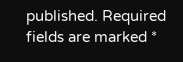published. Required fields are marked *